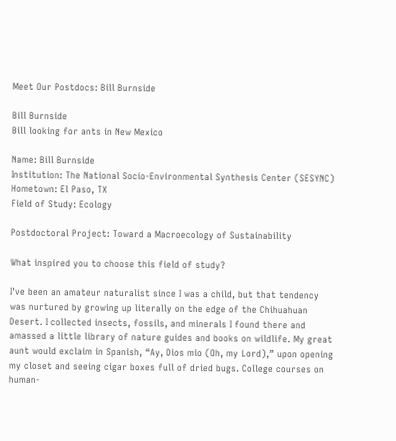Meet Our Postdocs: Bill Burnside

Bill Burnside
Bill looking for ants in New Mexico

Name: Bill Burnside
Institution: The National Socio-Environmental Synthesis Center (SESYNC)
Hometown: El Paso, TX
Field of Study: Ecology

Postdoctoral Project: Toward a Macroecology of Sustainability

What inspired you to choose this field of study?

I've been an amateur naturalist since I was a child, but that tendency was nurtured by growing up literally on the edge of the Chihuahuan Desert. I collected insects, fossils, and minerals I found there and amassed a little library of nature guides and books on wildlife. My great aunt would exclaim in Spanish, “Ay, Dios mio (Oh, my Lord),” upon opening my closet and seeing cigar boxes full of dried bugs. College courses on human-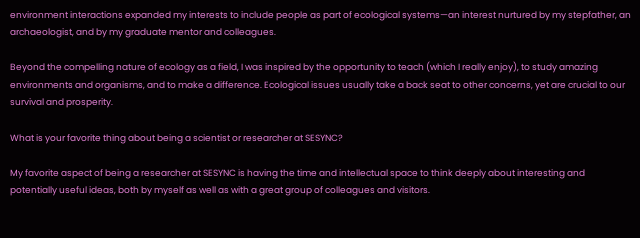environment interactions expanded my interests to include people as part of ecological systems—an interest nurtured by my stepfather, an archaeologist, and by my graduate mentor and colleagues.

Beyond the compelling nature of ecology as a field, I was inspired by the opportunity to teach (which I really enjoy), to study amazing environments and organisms, and to make a difference. Ecological issues usually take a back seat to other concerns, yet are crucial to our survival and prosperity.

What is your favorite thing about being a scientist or researcher at SESYNC?

My favorite aspect of being a researcher at SESYNC is having the time and intellectual space to think deeply about interesting and potentially useful ideas, both by myself as well as with a great group of colleagues and visitors.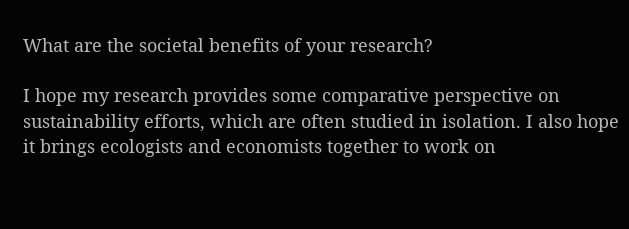What are the societal benefits of your research?

I hope my research provides some comparative perspective on sustainability efforts, which are often studied in isolation. I also hope it brings ecologists and economists together to work on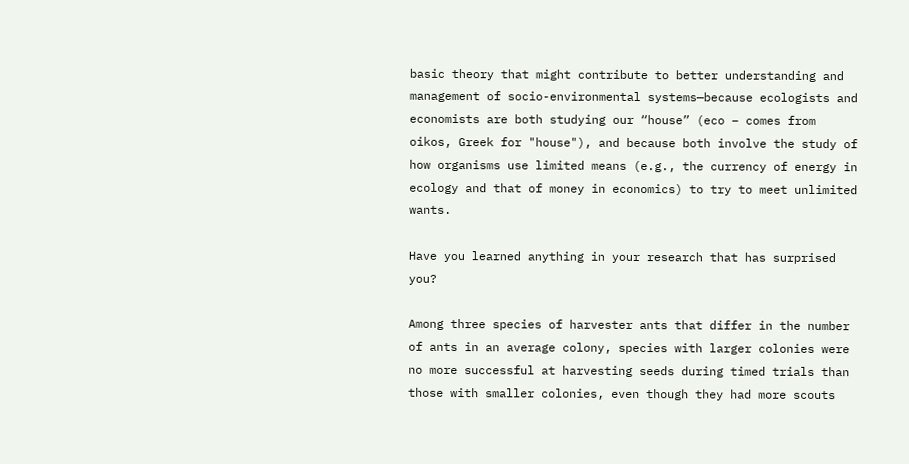basic theory that might contribute to better understanding and management of socio-environmental systems—because ecologists and economists are both studying our “house” (eco – comes from oikos, Greek for "house"), and because both involve the study of how organisms use limited means (e.g., the currency of energy in ecology and that of money in economics) to try to meet unlimited wants.

Have you learned anything in your research that has surprised you?

Among three species of harvester ants that differ in the number of ants in an average colony, species with larger colonies were no more successful at harvesting seeds during timed trials than those with smaller colonies, even though they had more scouts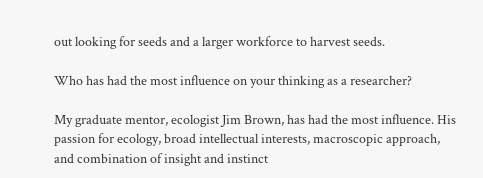out looking for seeds and a larger workforce to harvest seeds.

Who has had the most influence on your thinking as a researcher?

My graduate mentor, ecologist Jim Brown, has had the most influence. His passion for ecology, broad intellectual interests, macroscopic approach, and combination of insight and instinct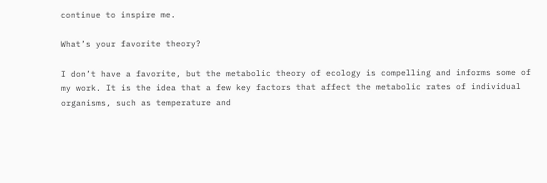continue to inspire me.

What’s your favorite theory?

I don’t have a favorite, but the metabolic theory of ecology is compelling and informs some of my work. It is the idea that a few key factors that affect the metabolic rates of individual organisms, such as temperature and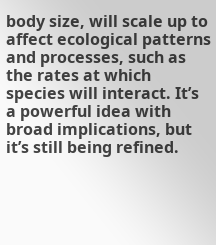body size, will scale up to affect ecological patterns and processes, such as the rates at which species will interact. It’s a powerful idea with broad implications, but it’s still being refined.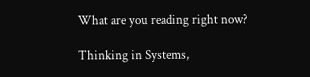What are you reading right now?

Thinking in Systems,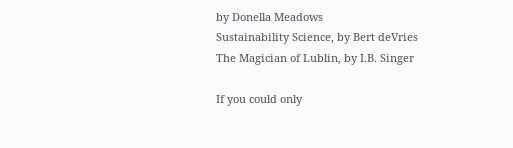by Donella Meadows
Sustainability Science, by Bert deVries
The Magician of Lublin, by I.B. Singer

If you could only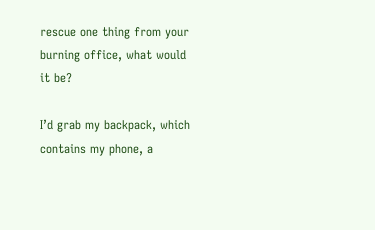rescue one thing from your burning office, what would it be?

I’d grab my backpack, which contains my phone, a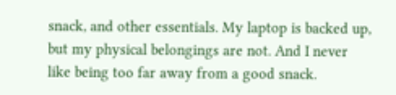snack, and other essentials. My laptop is backed up, but my physical belongings are not. And I never like being too far away from a good snack.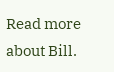Read more about Bill.